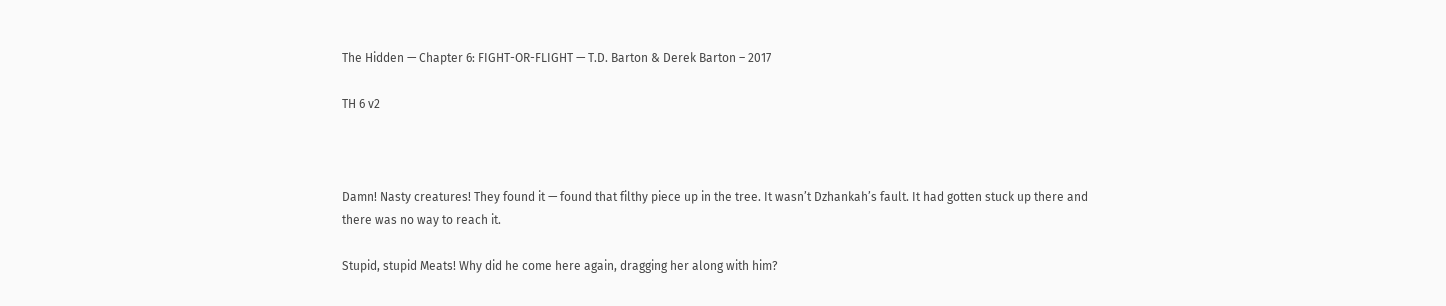The Hidden — Chapter 6: FIGHT-OR-FLIGHT — T.D. Barton & Derek Barton – 2017

TH 6 v2



Damn! Nasty creatures! They found it — found that filthy piece up in the tree. It wasn’t Dzhankah’s fault. It had gotten stuck up there and there was no way to reach it.

Stupid, stupid Meats! Why did he come here again, dragging her along with him?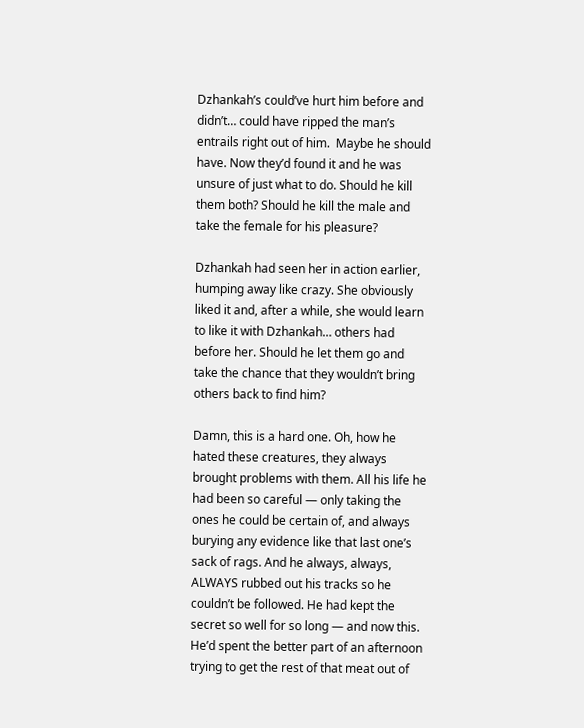Dzhankah’s could’ve hurt him before and didn’t… could have ripped the man’s entrails right out of him.  Maybe he should have. Now they’d found it and he was unsure of just what to do. Should he kill them both? Should he kill the male and take the female for his pleasure?

Dzhankah had seen her in action earlier, humping away like crazy. She obviously liked it and, after a while, she would learn to like it with Dzhankah… others had before her. Should he let them go and take the chance that they wouldn’t bring others back to find him?

Damn, this is a hard one. Oh, how he hated these creatures, they always brought problems with them. All his life he had been so careful — only taking the ones he could be certain of, and always burying any evidence like that last one’s sack of rags. And he always, always, ALWAYS rubbed out his tracks so he couldn’t be followed. He had kept the secret so well for so long — and now this. He’d spent the better part of an afternoon trying to get the rest of that meat out of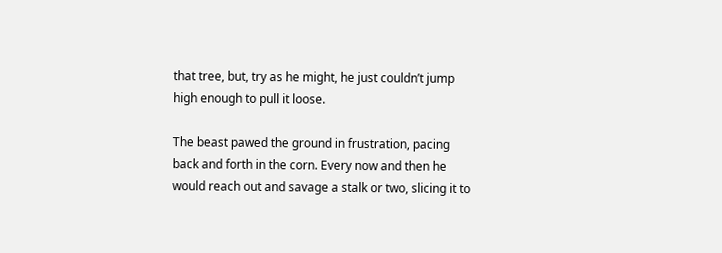that tree, but, try as he might, he just couldn’t jump high enough to pull it loose.

The beast pawed the ground in frustration, pacing back and forth in the corn. Every now and then he would reach out and savage a stalk or two, slicing it to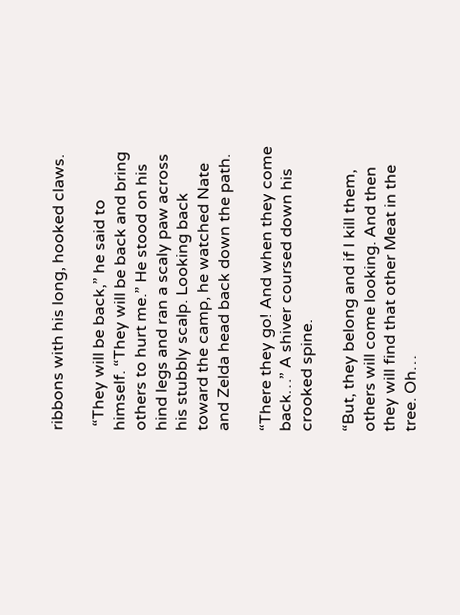ribbons with his long, hooked claws.

 “They will be back,” he said to himself. “They will be back and bring others to hurt me.” He stood on his hind legs and ran a scaly paw across his stubbly scalp. Looking back toward the camp, he watched Nate and Zelda head back down the path.

“There they go! And when they come back…” A shiver coursed down his crooked spine.

“But, they belong and if I kill them, others will come looking. And then they will find that other Meat in the tree. Oh…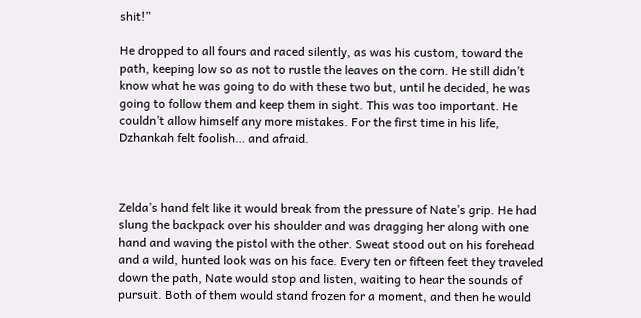shit!”

He dropped to all fours and raced silently, as was his custom, toward the path, keeping low so as not to rustle the leaves on the corn. He still didn’t know what he was going to do with these two but, until he decided, he was going to follow them and keep them in sight. This was too important. He couldn’t allow himself any more mistakes. For the first time in his life, Dzhankah felt foolish… and afraid.



Zelda’s hand felt like it would break from the pressure of Nate’s grip. He had slung the backpack over his shoulder and was dragging her along with one hand and waving the pistol with the other. Sweat stood out on his forehead and a wild, hunted look was on his face. Every ten or fifteen feet they traveled down the path, Nate would stop and listen, waiting to hear the sounds of pursuit. Both of them would stand frozen for a moment, and then he would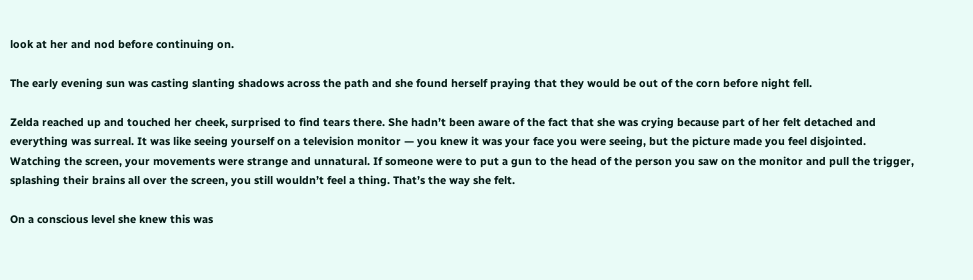look at her and nod before continuing on.

The early evening sun was casting slanting shadows across the path and she found herself praying that they would be out of the corn before night fell.

Zelda reached up and touched her cheek, surprised to find tears there. She hadn’t been aware of the fact that she was crying because part of her felt detached and everything was surreal. It was like seeing yourself on a television monitor — you knew it was your face you were seeing, but the picture made you feel disjointed. Watching the screen, your movements were strange and unnatural. If someone were to put a gun to the head of the person you saw on the monitor and pull the trigger, splashing their brains all over the screen, you still wouldn’t feel a thing. That’s the way she felt.

On a conscious level she knew this was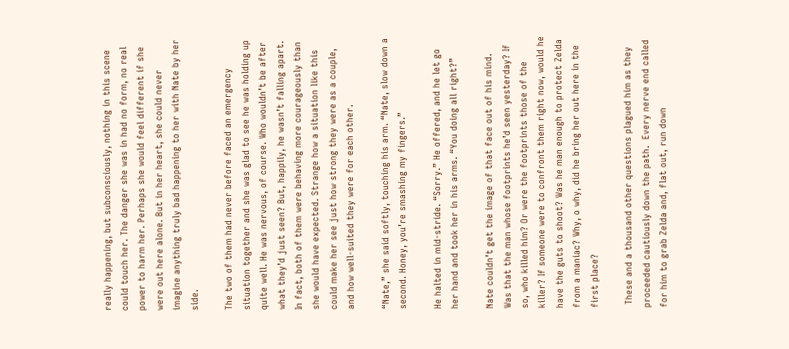really happening, but subconsciously, nothing in this scene could touch her. The danger she was in had no form, no real power to harm her. Perhaps she would feel different if she were out here alone. But in her heart, she could never imagine anything truly bad happening to her with Nate by her side.

The two of them had never before faced an emergency situation together and she was glad to see he was holding up quite well. He was nervous, of course. Who wouldn’t be after what they’d just seen? But, happily, he wasn’t falling apart. In fact, both of them were behaving more courageously than she would have expected. Strange how a situation like this could make her see just how strong they were as a couple, and how well-suited they were for each other.

“Nate,” she said softly, touching his arm. “Nate, slow down a second. Honey, you’re smashing my fingers.”

He halted in mid-stride. “Sorry.” He offered, and he let go her hand and took her in his arms. “You doing all right?”

Nate couldn’t get the image of that face out of his mind.  Was that the man whose footprints he’d seen yesterday? If so, who killed him? Or were the footprints those of the killer? If someone were to confront them right now, would he have the guts to shoot? Was he man enough to protect Zelda from a maniac? Why, o why, did he bring her out here in the first place?

 These and a thousand other questions plagued him as they proceeded cautiously down the path.  Every nerve end called for him to grab Zelda and, flat out, run down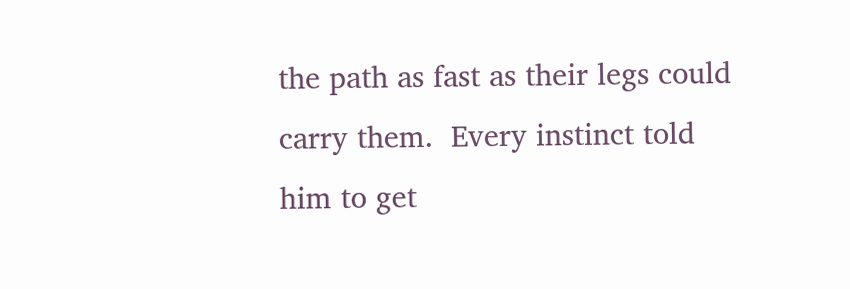the path as fast as their legs could carry them.  Every instinct told him to get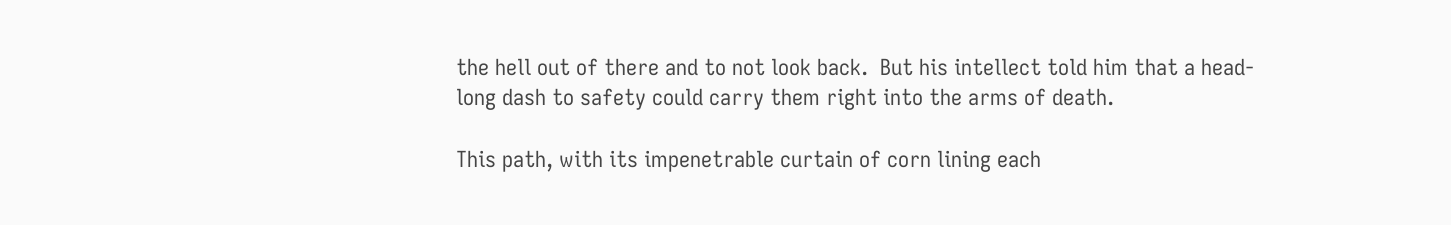the hell out of there and to not look back.  But his intellect told him that a head-long dash to safety could carry them right into the arms of death.

This path, with its impenetrable curtain of corn lining each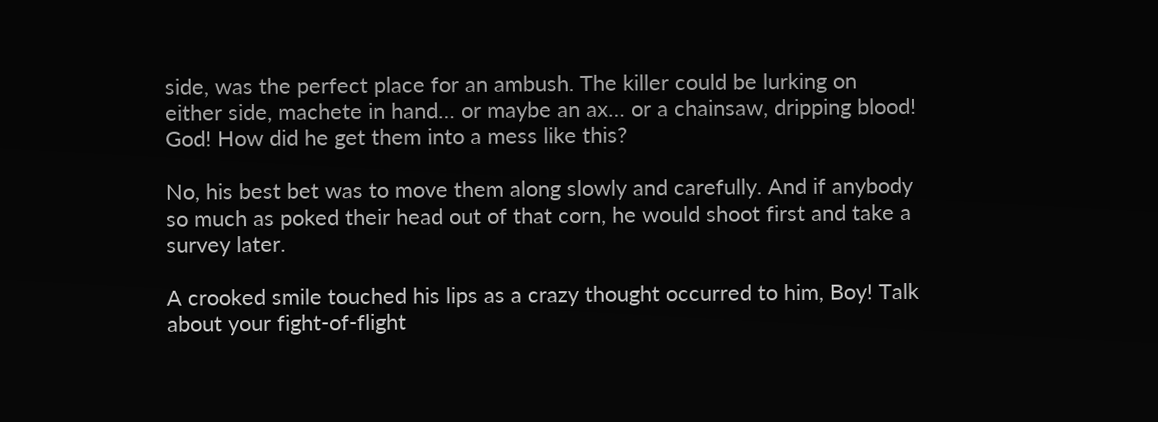side, was the perfect place for an ambush. The killer could be lurking on either side, machete in hand… or maybe an ax… or a chainsaw, dripping blood! God! How did he get them into a mess like this?

No, his best bet was to move them along slowly and carefully. And if anybody so much as poked their head out of that corn, he would shoot first and take a survey later.

A crooked smile touched his lips as a crazy thought occurred to him, Boy! Talk about your fight-of-flight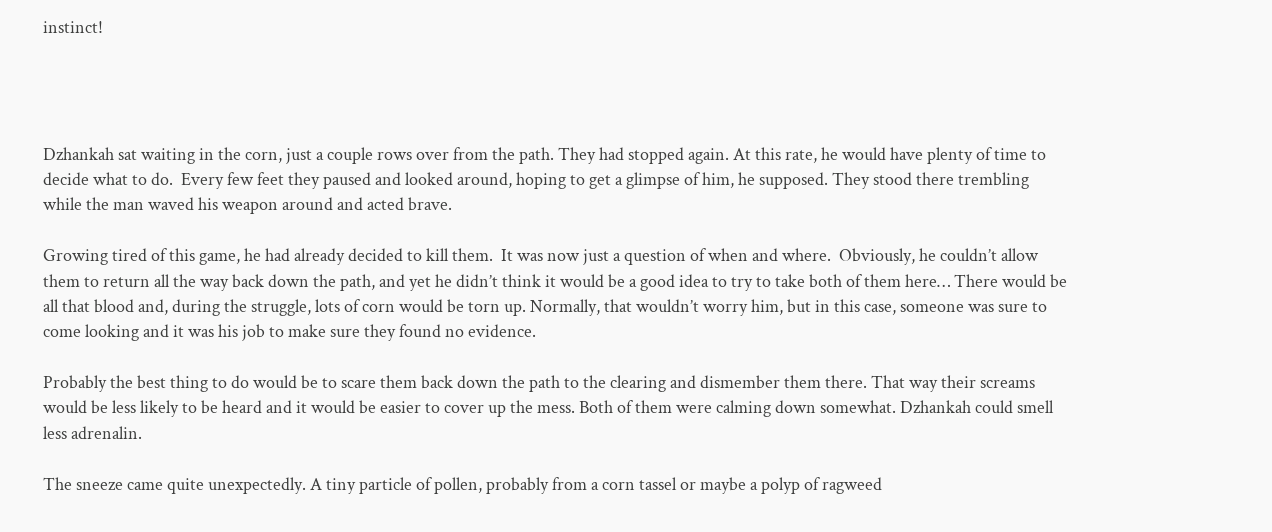instinct!




Dzhankah sat waiting in the corn, just a couple rows over from the path. They had stopped again. At this rate, he would have plenty of time to decide what to do.  Every few feet they paused and looked around, hoping to get a glimpse of him, he supposed. They stood there trembling while the man waved his weapon around and acted brave.

Growing tired of this game, he had already decided to kill them.  It was now just a question of when and where.  Obviously, he couldn’t allow them to return all the way back down the path, and yet he didn’t think it would be a good idea to try to take both of them here… There would be all that blood and, during the struggle, lots of corn would be torn up. Normally, that wouldn’t worry him, but in this case, someone was sure to come looking and it was his job to make sure they found no evidence.

Probably the best thing to do would be to scare them back down the path to the clearing and dismember them there. That way their screams would be less likely to be heard and it would be easier to cover up the mess. Both of them were calming down somewhat. Dzhankah could smell less adrenalin.

The sneeze came quite unexpectedly. A tiny particle of pollen, probably from a corn tassel or maybe a polyp of ragweed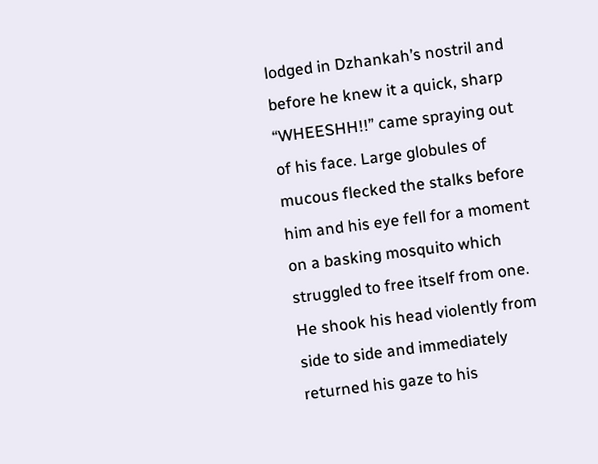lodged in Dzhankah’s nostril and before he knew it a quick, sharp “WHEESHH!!” came spraying out of his face. Large globules of mucous flecked the stalks before him and his eye fell for a moment on a basking mosquito which struggled to free itself from one. He shook his head violently from side to side and immediately returned his gaze to his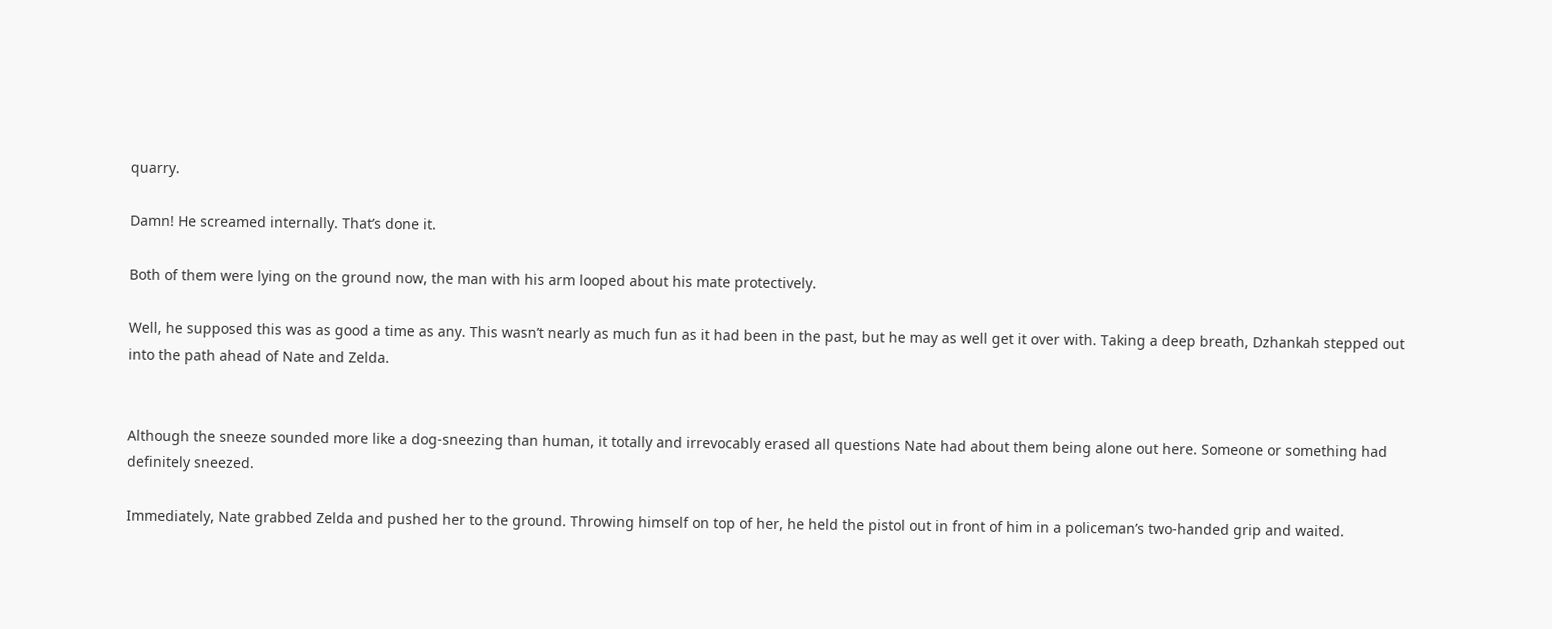quarry.

Damn! He screamed internally. That’s done it.

Both of them were lying on the ground now, the man with his arm looped about his mate protectively.

Well, he supposed this was as good a time as any. This wasn’t nearly as much fun as it had been in the past, but he may as well get it over with. Taking a deep breath, Dzhankah stepped out into the path ahead of Nate and Zelda.


Although the sneeze sounded more like a dog-sneezing than human, it totally and irrevocably erased all questions Nate had about them being alone out here. Someone or something had definitely sneezed.

Immediately, Nate grabbed Zelda and pushed her to the ground. Throwing himself on top of her, he held the pistol out in front of him in a policeman’s two-handed grip and waited.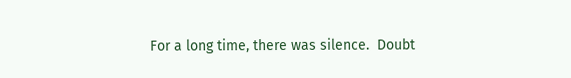For a long time, there was silence.  Doubt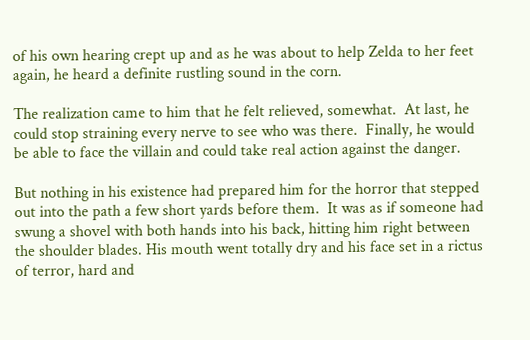of his own hearing crept up and as he was about to help Zelda to her feet again, he heard a definite rustling sound in the corn.

The realization came to him that he felt relieved, somewhat.  At last, he could stop straining every nerve to see who was there.  Finally, he would be able to face the villain and could take real action against the danger.

But nothing in his existence had prepared him for the horror that stepped out into the path a few short yards before them.  It was as if someone had swung a shovel with both hands into his back, hitting him right between the shoulder blades. His mouth went totally dry and his face set in a rictus of terror, hard and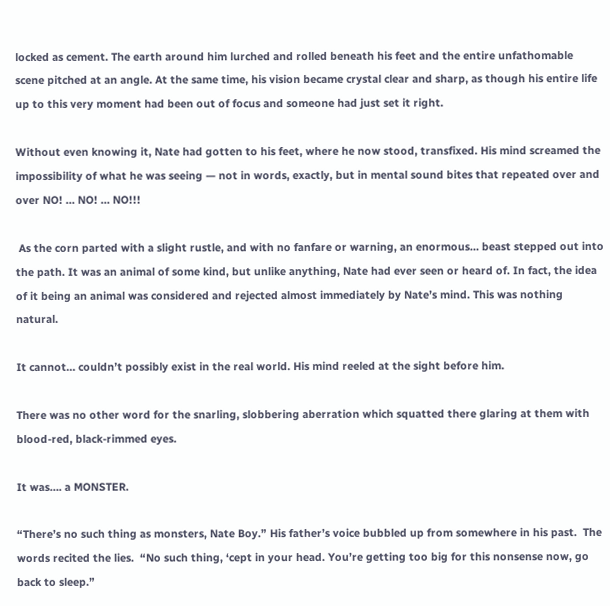locked as cement. The earth around him lurched and rolled beneath his feet and the entire unfathomable scene pitched at an angle. At the same time, his vision became crystal clear and sharp, as though his entire life up to this very moment had been out of focus and someone had just set it right.

Without even knowing it, Nate had gotten to his feet, where he now stood, transfixed. His mind screamed the impossibility of what he was seeing — not in words, exactly, but in mental sound bites that repeated over and over NO! … NO! … NO!!!

 As the corn parted with a slight rustle, and with no fanfare or warning, an enormous… beast stepped out into the path. It was an animal of some kind, but unlike anything, Nate had ever seen or heard of. In fact, the idea of it being an animal was considered and rejected almost immediately by Nate’s mind. This was nothing natural.

It cannot… couldn’t possibly exist in the real world. His mind reeled at the sight before him.

There was no other word for the snarling, slobbering aberration which squatted there glaring at them with blood-red, black-rimmed eyes.

It was…. a MONSTER.

“There’s no such thing as monsters, Nate Boy.” His father’s voice bubbled up from somewhere in his past.  The words recited the lies.  “No such thing, ‘cept in your head. You’re getting too big for this nonsense now, go back to sleep.”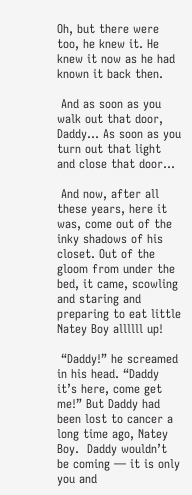Oh, but there were too, he knew it. He knew it now as he had known it back then.

 And as soon as you walk out that door, Daddy… As soon as you turn out that light and close that door…

 And now, after all these years, here it was, come out of the inky shadows of his closet. Out of the gloom from under the bed, it came, scowling and staring and preparing to eat little Natey Boy allllll up!

 “Daddy!” he screamed in his head. “Daddy it’s here, come get me!” But Daddy had been lost to cancer a long time ago, Natey Boy.  Daddy wouldn’t be coming — it is only you and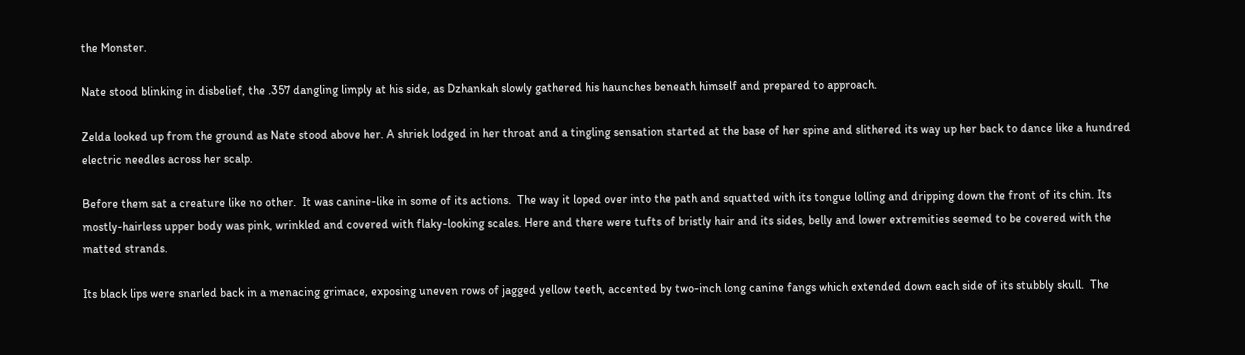the Monster.

Nate stood blinking in disbelief, the .357 dangling limply at his side, as Dzhankah slowly gathered his haunches beneath himself and prepared to approach.

Zelda looked up from the ground as Nate stood above her. A shriek lodged in her throat and a tingling sensation started at the base of her spine and slithered its way up her back to dance like a hundred electric needles across her scalp.

Before them sat a creature like no other.  It was canine-like in some of its actions.  The way it loped over into the path and squatted with its tongue lolling and dripping down the front of its chin. Its mostly-hairless upper body was pink, wrinkled and covered with flaky-looking scales. Here and there were tufts of bristly hair and its sides, belly and lower extremities seemed to be covered with the matted strands.

Its black lips were snarled back in a menacing grimace, exposing uneven rows of jagged yellow teeth, accented by two-inch long canine fangs which extended down each side of its stubbly skull.  The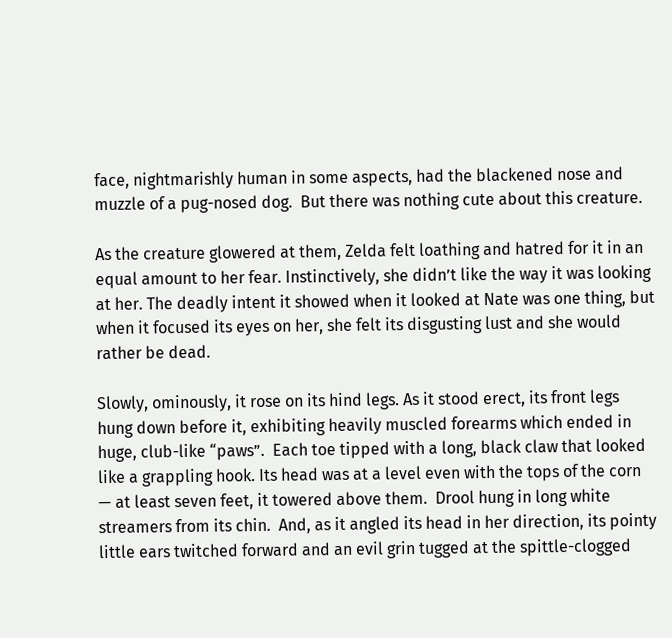face, nightmarishly human in some aspects, had the blackened nose and muzzle of a pug-nosed dog.  But there was nothing cute about this creature.

As the creature glowered at them, Zelda felt loathing and hatred for it in an equal amount to her fear. Instinctively, she didn’t like the way it was looking at her. The deadly intent it showed when it looked at Nate was one thing, but when it focused its eyes on her, she felt its disgusting lust and she would rather be dead.

Slowly, ominously, it rose on its hind legs. As it stood erect, its front legs hung down before it, exhibiting heavily muscled forearms which ended in huge, club-like “paws”.  Each toe tipped with a long, black claw that looked like a grappling hook. Its head was at a level even with the tops of the corn — at least seven feet, it towered above them.  Drool hung in long white streamers from its chin.  And, as it angled its head in her direction, its pointy little ears twitched forward and an evil grin tugged at the spittle-clogged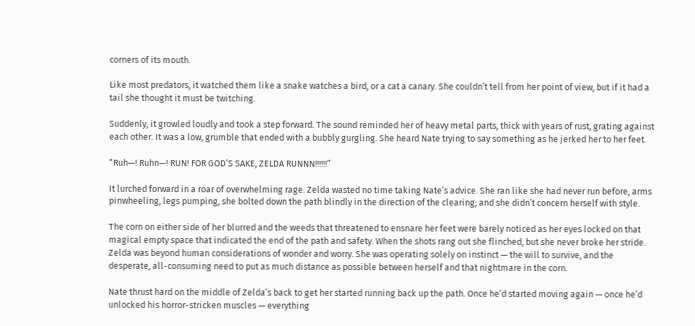corners of its mouth.

Like most predators, it watched them like a snake watches a bird, or a cat a canary. She couldn’t tell from her point of view, but if it had a tail she thought it must be twitching.

Suddenly, it growled loudly and took a step forward. The sound reminded her of heavy metal parts, thick with years of rust, grating against each other. It was a low, grumble that ended with a bubbly gurgling. She heard Nate trying to say something as he jerked her to her feet.

“Ruh—! Ruhn—! RUN! FOR GOD’S SAKE, ZELDA RUNNN!!!!!!”

It lurched forward in a roar of overwhelming rage. Zelda wasted no time taking Nate’s advice. She ran like she had never run before, arms pinwheeling, legs pumping, she bolted down the path blindly in the direction of the clearing; and she didn’t concern herself with style.

The corn on either side of her blurred and the weeds that threatened to ensnare her feet were barely noticed as her eyes locked on that magical empty space that indicated the end of the path and safety. When the shots rang out she flinched, but she never broke her stride. Zelda was beyond human considerations of wonder and worry. She was operating solely on instinct — the will to survive, and the desperate, all-consuming need to put as much distance as possible between herself and that nightmare in the corn.

Nate thrust hard on the middle of Zelda’s back to get her started running back up the path. Once he’d started moving again — once he’d unlocked his horror-stricken muscles — everything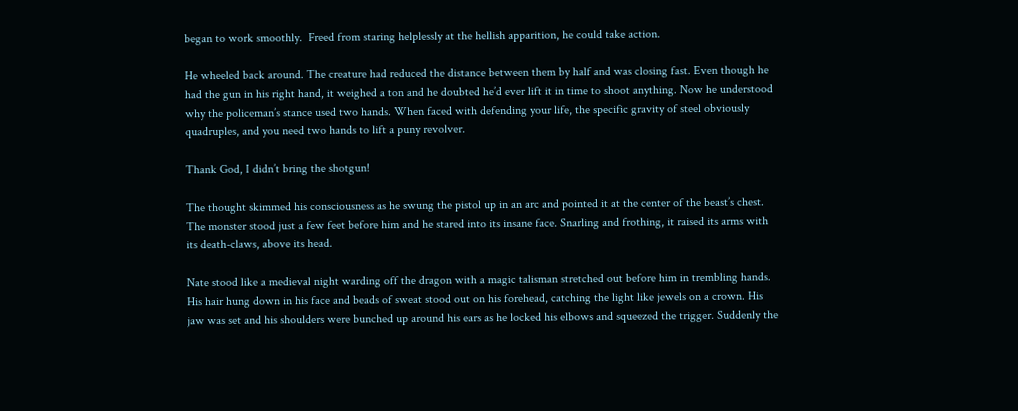began to work smoothly.  Freed from staring helplessly at the hellish apparition, he could take action.

He wheeled back around. The creature had reduced the distance between them by half and was closing fast. Even though he had the gun in his right hand, it weighed a ton and he doubted he’d ever lift it in time to shoot anything. Now he understood why the policeman’s stance used two hands. When faced with defending your life, the specific gravity of steel obviously quadruples, and you need two hands to lift a puny revolver.

Thank God, I didn’t bring the shotgun!

The thought skimmed his consciousness as he swung the pistol up in an arc and pointed it at the center of the beast’s chest. The monster stood just a few feet before him and he stared into its insane face. Snarling and frothing, it raised its arms with its death-claws, above its head.

Nate stood like a medieval night warding off the dragon with a magic talisman stretched out before him in trembling hands. His hair hung down in his face and beads of sweat stood out on his forehead, catching the light like jewels on a crown. His jaw was set and his shoulders were bunched up around his ears as he locked his elbows and squeezed the trigger. Suddenly the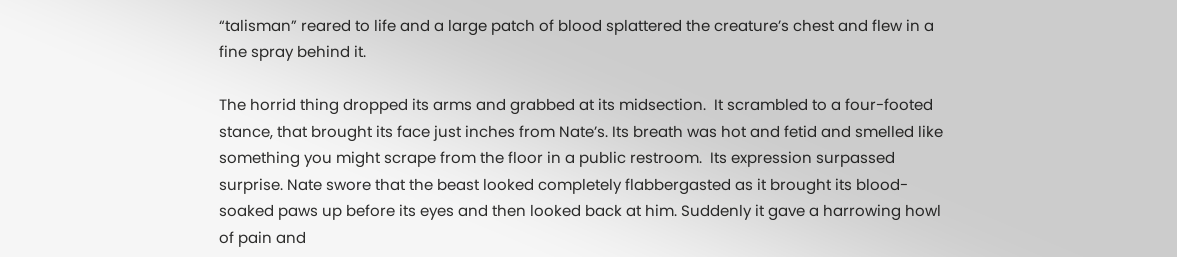“talisman” reared to life and a large patch of blood splattered the creature’s chest and flew in a fine spray behind it.

The horrid thing dropped its arms and grabbed at its midsection.  It scrambled to a four-footed stance, that brought its face just inches from Nate’s. Its breath was hot and fetid and smelled like something you might scrape from the floor in a public restroom.  Its expression surpassed surprise. Nate swore that the beast looked completely flabbergasted as it brought its blood-soaked paws up before its eyes and then looked back at him. Suddenly it gave a harrowing howl of pain and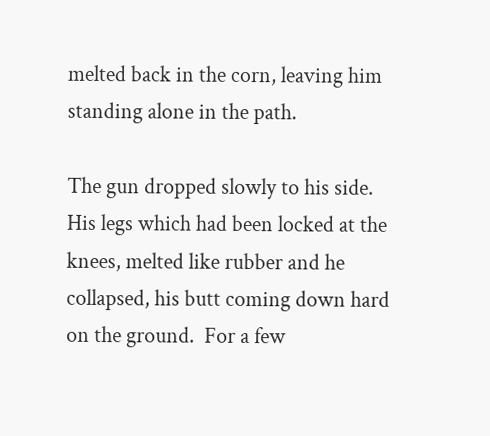melted back in the corn, leaving him standing alone in the path.

The gun dropped slowly to his side.  His legs which had been locked at the knees, melted like rubber and he collapsed, his butt coming down hard on the ground.  For a few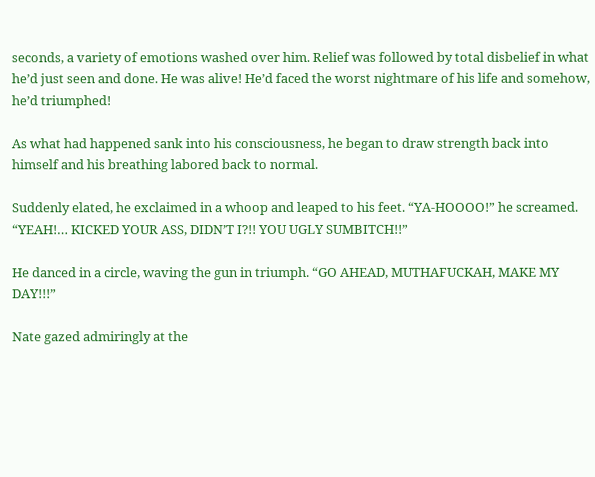seconds, a variety of emotions washed over him. Relief was followed by total disbelief in what he’d just seen and done. He was alive! He’d faced the worst nightmare of his life and somehow, he’d triumphed!

As what had happened sank into his consciousness, he began to draw strength back into himself and his breathing labored back to normal.

Suddenly elated, he exclaimed in a whoop and leaped to his feet. “YA-HOOOO!” he screamed. “YEAH!… KICKED YOUR ASS, DIDN’T I?!! YOU UGLY SUMBITCH!!”

He danced in a circle, waving the gun in triumph. “GO AHEAD, MUTHAFUCKAH, MAKE MY DAY!!!”

Nate gazed admiringly at the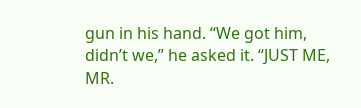gun in his hand. “We got him, didn’t we,” he asked it. “JUST ME, MR.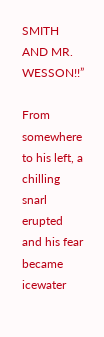SMITH AND MR. WESSON!!”

From somewhere to his left, a chilling snarl erupted and his fear became icewater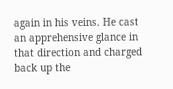again in his veins. He cast an apprehensive glance in that direction and charged back up the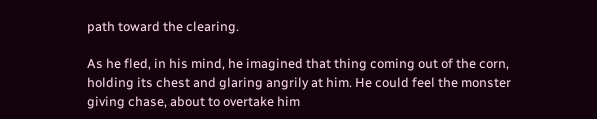path toward the clearing.

As he fled, in his mind, he imagined that thing coming out of the corn, holding its chest and glaring angrily at him. He could feel the monster giving chase, about to overtake him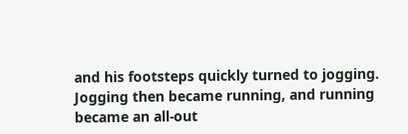and his footsteps quickly turned to jogging. Jogging then became running, and running became an all-out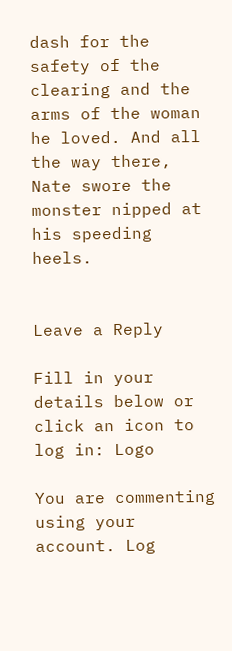dash for the safety of the clearing and the arms of the woman he loved. And all the way there, Nate swore the monster nipped at his speeding heels.


Leave a Reply

Fill in your details below or click an icon to log in: Logo

You are commenting using your account. Log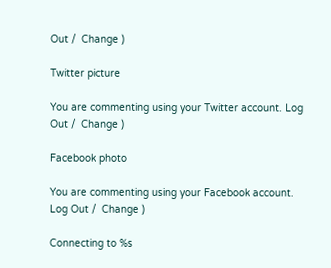Out /  Change )

Twitter picture

You are commenting using your Twitter account. Log Out /  Change )

Facebook photo

You are commenting using your Facebook account. Log Out /  Change )

Connecting to %s